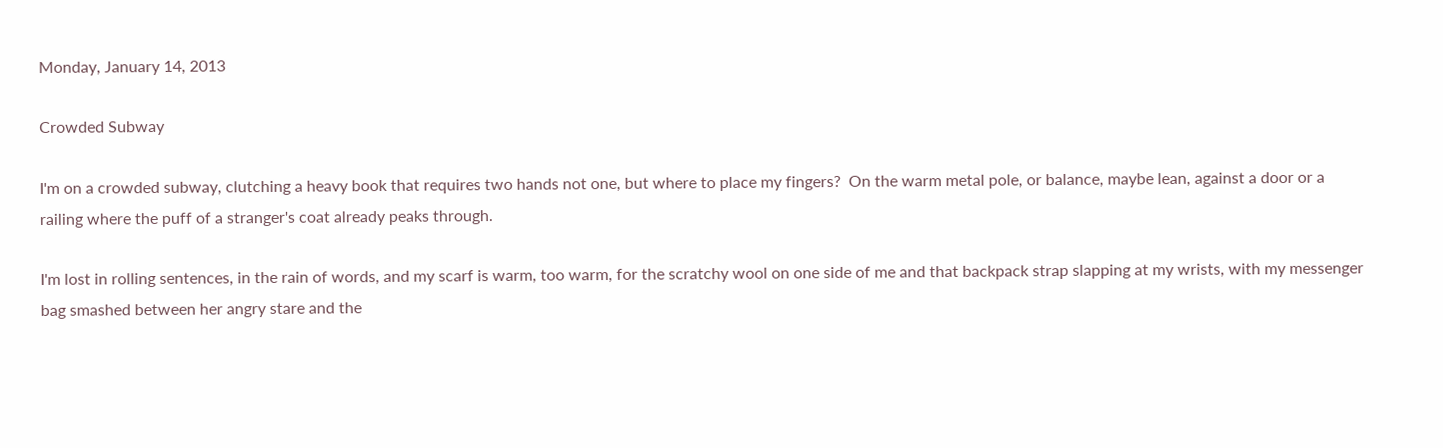Monday, January 14, 2013

Crowded Subway

I'm on a crowded subway, clutching a heavy book that requires two hands not one, but where to place my fingers?  On the warm metal pole, or balance, maybe lean, against a door or a railing where the puff of a stranger's coat already peaks through.

I'm lost in rolling sentences, in the rain of words, and my scarf is warm, too warm, for the scratchy wool on one side of me and that backpack strap slapping at my wrists, with my messenger bag smashed between her angry stare and the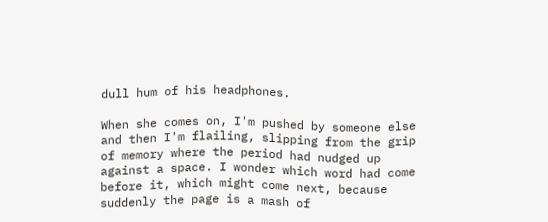dull hum of his headphones.

When she comes on, I'm pushed by someone else and then I'm flailing, slipping from the grip of memory where the period had nudged up against a space. I wonder which word had come before it, which might come next, because suddenly the page is a mash of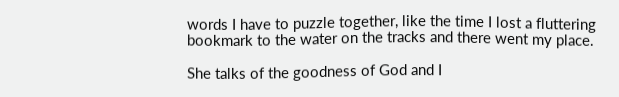words I have to puzzle together, like the time I lost a fluttering bookmark to the water on the tracks and there went my place.

She talks of the goodness of God and I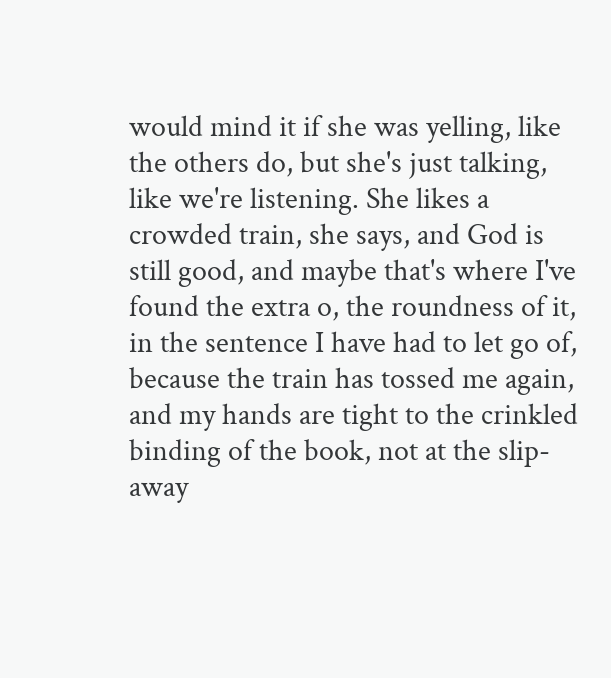would mind it if she was yelling, like the others do, but she's just talking, like we're listening. She likes a crowded train, she says, and God is still good, and maybe that's where I've found the extra o, the roundness of it, in the sentence I have had to let go of, because the train has tossed me again, and my hands are tight to the crinkled binding of the book, not at the slip-away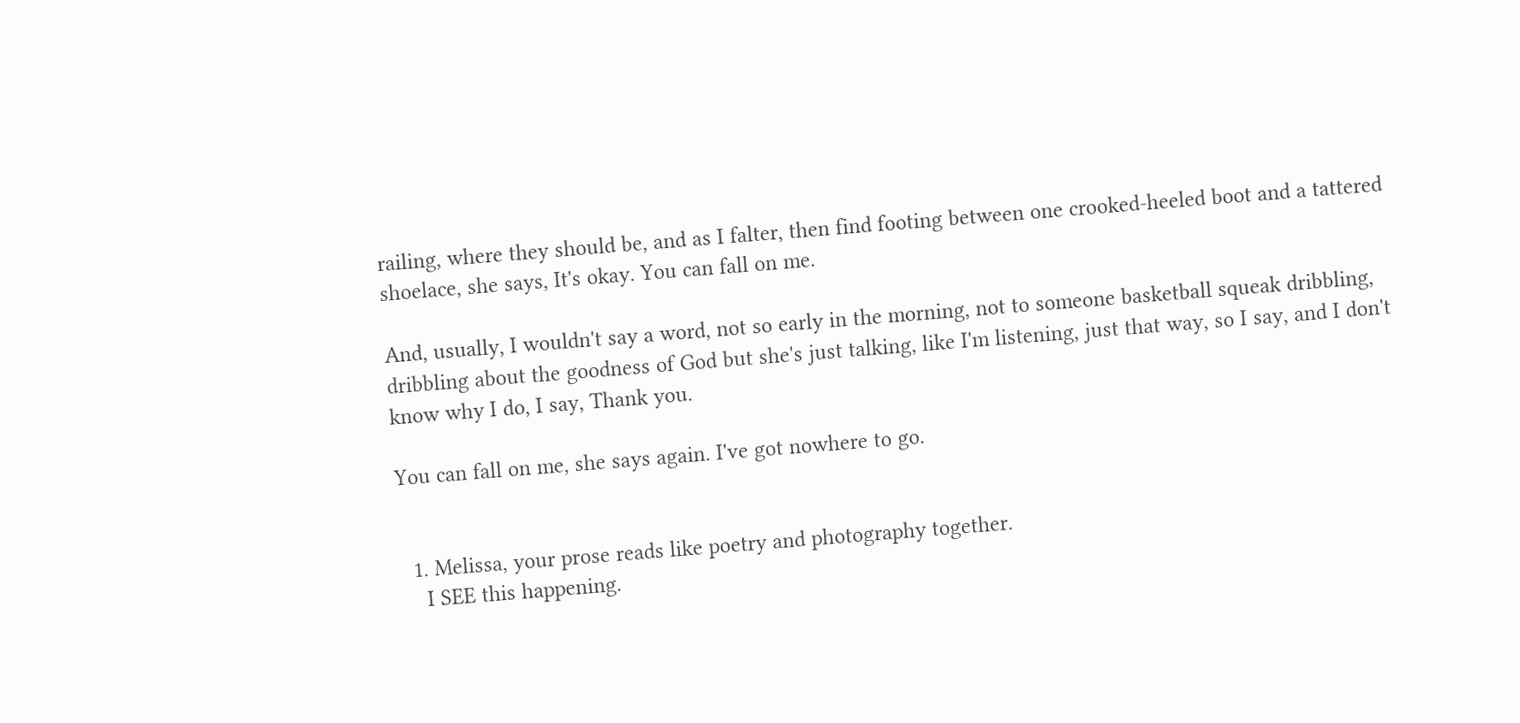railing, where they should be, and as I falter, then find footing between one crooked-heeled boot and a tattered shoelace, she says, It's okay. You can fall on me.

And, usually, I wouldn't say a word, not so early in the morning, not to someone basketball squeak dribbling, dribbling about the goodness of God but she's just talking, like I'm listening, just that way, so I say, and I don't know why I do, I say, Thank you.

You can fall on me, she says again. I've got nowhere to go.


  1. Melissa, your prose reads like poetry and photography together.
    I SEE this happening.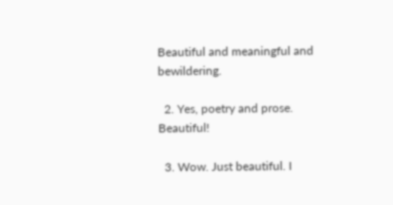Beautiful and meaningful and bewildering.

  2. Yes, poetry and prose. Beautiful!

  3. Wow. Just beautiful. I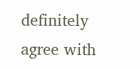definitely agree with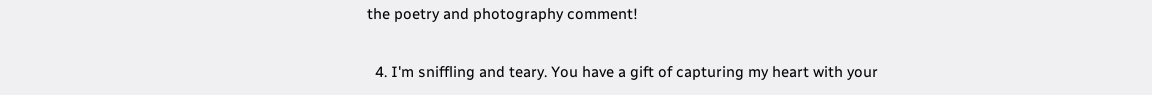the poetry and photography comment!

  4. I'm sniffling and teary. You have a gift of capturing my heart with your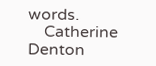words.
    Catherine Denton